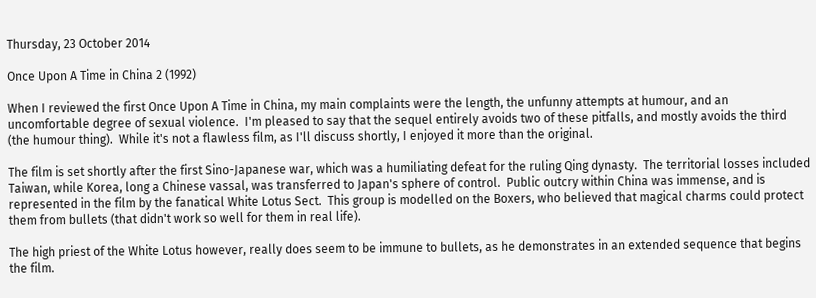Thursday, 23 October 2014

Once Upon A Time in China 2 (1992)

When I reviewed the first Once Upon A Time in China, my main complaints were the length, the unfunny attempts at humour, and an uncomfortable degree of sexual violence.  I'm pleased to say that the sequel entirely avoids two of these pitfalls, and mostly avoids the third (the humour thing).  While it's not a flawless film, as I'll discuss shortly, I enjoyed it more than the original.

The film is set shortly after the first Sino-Japanese war, which was a humiliating defeat for the ruling Qing dynasty.  The territorial losses included Taiwan, while Korea, long a Chinese vassal, was transferred to Japan's sphere of control.  Public outcry within China was immense, and is represented in the film by the fanatical White Lotus Sect.  This group is modelled on the Boxers, who believed that magical charms could protect them from bullets (that didn't work so well for them in real life).

The high priest of the White Lotus however, really does seem to be immune to bullets, as he demonstrates in an extended sequence that begins the film.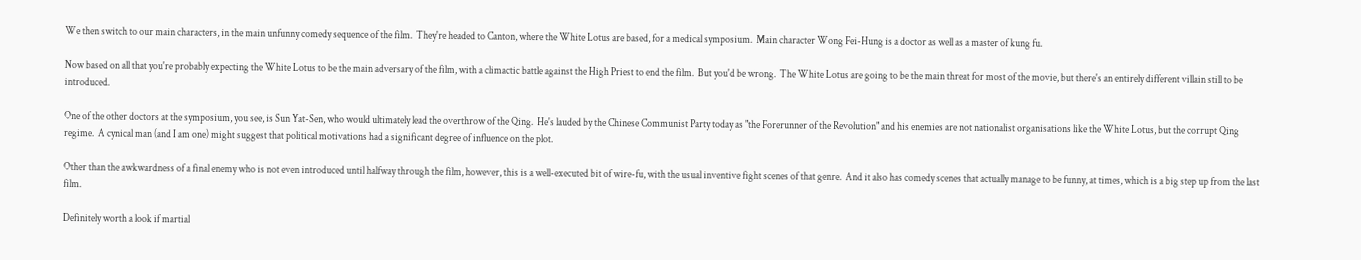We then switch to our main characters, in the main unfunny comedy sequence of the film.  They're headed to Canton, where the White Lotus are based, for a medical symposium.  Main character Wong Fei-Hung is a doctor as well as a master of kung fu.

Now based on all that you're probably expecting the White Lotus to be the main adversary of the film, with a climactic battle against the High Priest to end the film.  But you'd be wrong.  The White Lotus are going to be the main threat for most of the movie, but there's an entirely different villain still to be introduced.

One of the other doctors at the symposium, you see, is Sun Yat-Sen, who would ultimately lead the overthrow of the Qing.  He's lauded by the Chinese Communist Party today as "the Forerunner of the Revolution" and his enemies are not nationalist organisations like the White Lotus, but the corrupt Qing regime.  A cynical man (and I am one) might suggest that political motivations had a significant degree of influence on the plot.

Other than the awkwardness of a final enemy who is not even introduced until halfway through the film, however, this is a well-executed bit of wire-fu, with the usual inventive fight scenes of that genre.  And it also has comedy scenes that actually manage to be funny, at times, which is a big step up from the last film.

Definitely worth a look if martial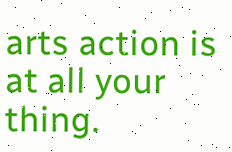arts action is at all your thing.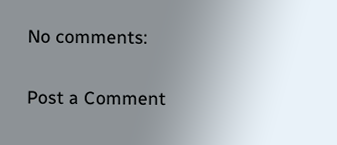No comments:

Post a Comment